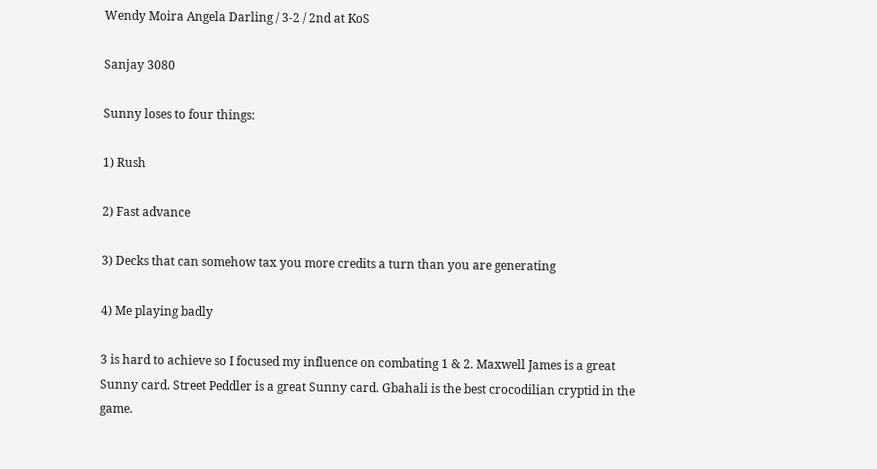Wendy Moira Angela Darling / 3-2 / 2nd at KoS

Sanjay 3080

Sunny loses to four things:

1) Rush

2) Fast advance

3) Decks that can somehow tax you more credits a turn than you are generating

4) Me playing badly

3 is hard to achieve so I focused my influence on combating 1 & 2. Maxwell James is a great Sunny card. Street Peddler is a great Sunny card. Gbahali is the best crocodilian cryptid in the game.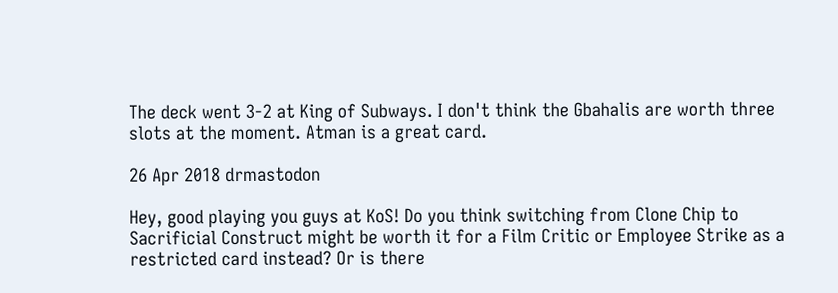The deck went 3-2 at King of Subways. I don't think the Gbahalis are worth three slots at the moment. Atman is a great card.

26 Apr 2018 drmastodon

Hey, good playing you guys at KoS! Do you think switching from Clone Chip to Sacrificial Construct might be worth it for a Film Critic or Employee Strike as a restricted card instead? Or is there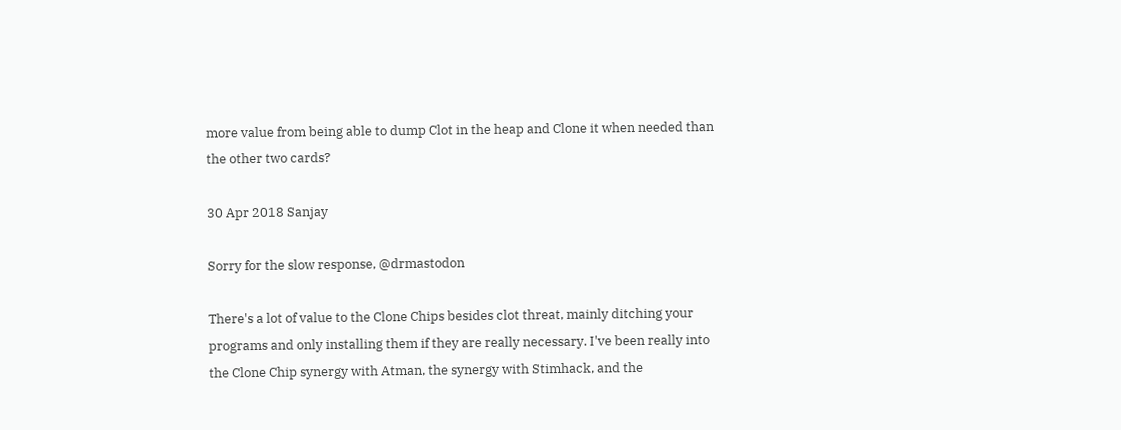more value from being able to dump Clot in the heap and Clone it when needed than the other two cards?

30 Apr 2018 Sanjay

Sorry for the slow response, @drmastodon

There's a lot of value to the Clone Chips besides clot threat, mainly ditching your programs and only installing them if they are really necessary. I've been really into the Clone Chip synergy with Atman, the synergy with Stimhack, and the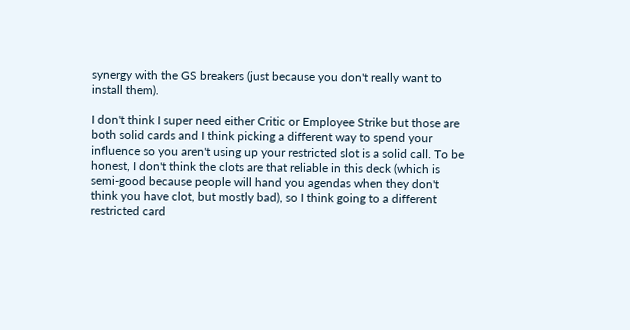synergy with the GS breakers (just because you don't really want to install them).

I don't think I super need either Critic or Employee Strike but those are both solid cards and I think picking a different way to spend your influence so you aren't using up your restricted slot is a solid call. To be honest, I don't think the clots are that reliable in this deck (which is semi-good because people will hand you agendas when they don't think you have clot, but mostly bad), so I think going to a different restricted card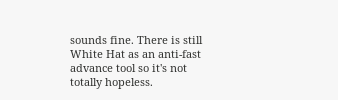sounds fine. There is still White Hat as an anti-fast advance tool so it's not totally hopeless.